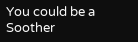You could be a Soother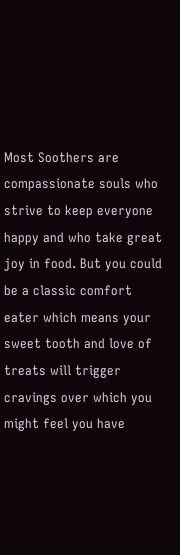Most Soothers are compassionate souls who strive to keep everyone happy and who take great joy in food. But you could be a classic comfort eater which means your sweet tooth and love of treats will trigger cravings over which you might feel you have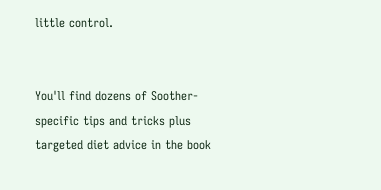little control.


You'll find dozens of Soother-specific tips and tricks plus targeted diet advice in the book